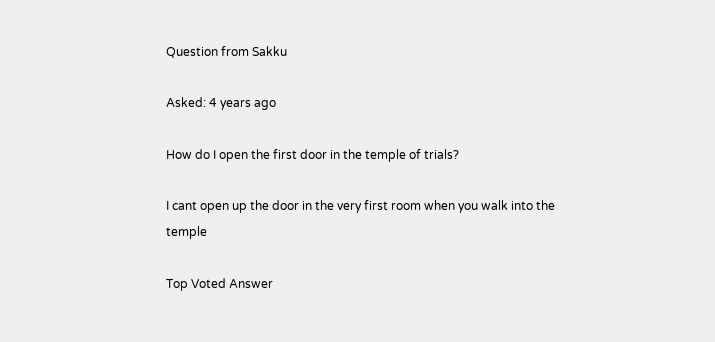Question from Sakku

Asked: 4 years ago

How do I open the first door in the temple of trials?

I cant open up the door in the very first room when you walk into the temple

Top Voted Answer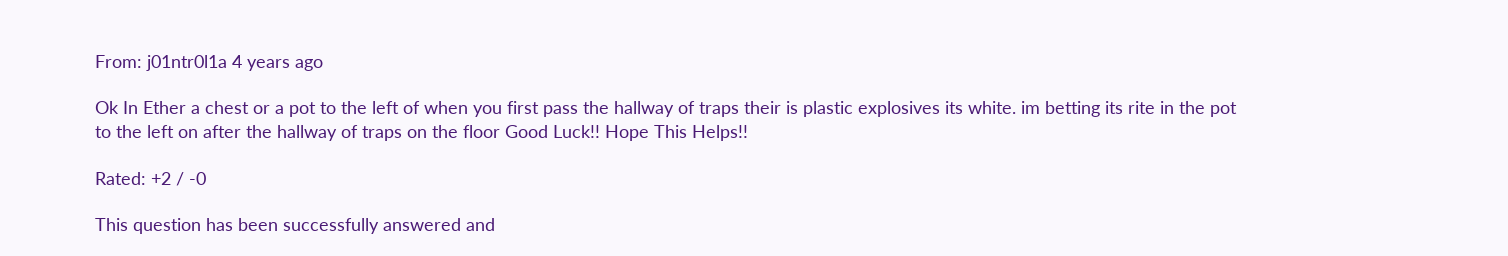From: j01ntr0l1a 4 years ago

Ok In Ether a chest or a pot to the left of when you first pass the hallway of traps their is plastic explosives its white. im betting its rite in the pot to the left on after the hallway of traps on the floor Good Luck!! Hope This Helps!!

Rated: +2 / -0

This question has been successfully answered and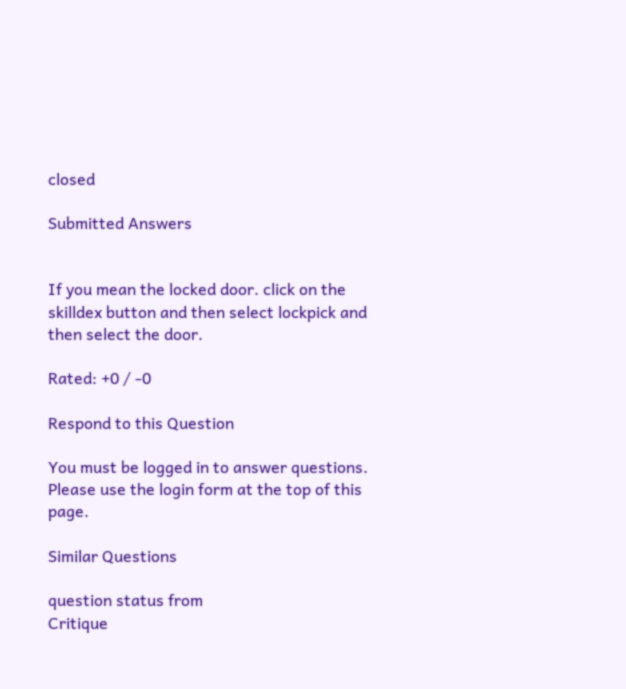closed

Submitted Answers


If you mean the locked door. click on the skilldex button and then select lockpick and then select the door.

Rated: +0 / -0

Respond to this Question

You must be logged in to answer questions. Please use the login form at the top of this page.

Similar Questions

question status from
Critique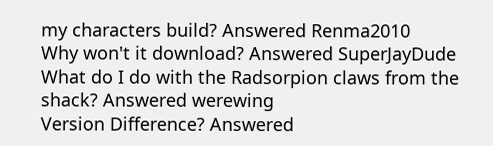my characters build? Answered Renma2010
Why won't it download? Answered SuperJayDude
What do I do with the Radsorpion claws from the shack? Answered werewing
Version Difference? Answered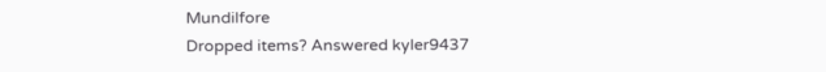Mundilfore
Dropped items? Answered kyler9437